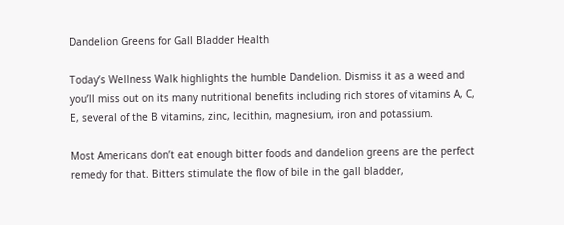Dandelion Greens for Gall Bladder Health

Today’s Wellness Walk highlights the humble Dandelion. Dismiss it as a weed and you’ll miss out on its many nutritional benefits including rich stores of vitamins A, C, E, several of the B vitamins, zinc, lecithin, magnesium, iron and potassium.

Most Americans don’t eat enough bitter foods and dandelion greens are the perfect remedy for that. Bitters stimulate the flow of bile in the gall bladder,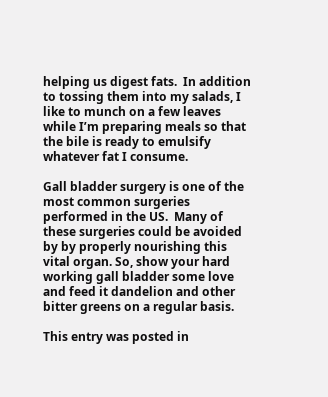helping us digest fats.  In addition to tossing them into my salads, I like to munch on a few leaves while I’m preparing meals so that the bile is ready to emulsify whatever fat I consume.

Gall bladder surgery is one of the most common surgeries performed in the US.  Many of these surgeries could be avoided by by properly nourishing this vital organ. So, show your hard working gall bladder some love and feed it dandelion and other bitter greens on a regular basis.

This entry was posted in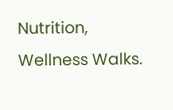Nutrition, Wellness Walks.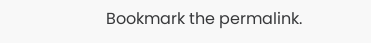Bookmark the permalink.